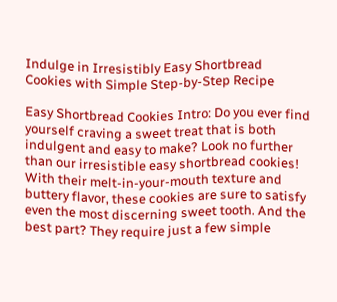Indulge in Irresistibly Easy Shortbread Cookies with Simple Step-by-Step Recipe

Easy Shortbread Cookies Intro: Do you ever find yourself craving a sweet treat that is both indulgent and easy to make? Look no further than our irresistible easy shortbread cookies! With their melt-in-your-mouth texture and buttery flavor, these cookies are sure to satisfy even the most discerning sweet tooth. And the best part? They require just a few simple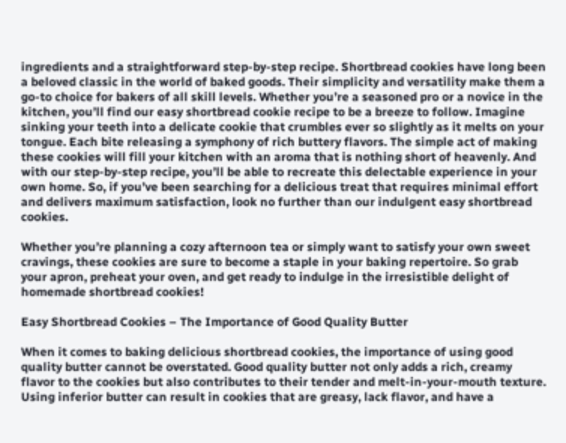ingredients and a straightforward step-by-step recipe. Shortbread cookies have long been a beloved classic in the world of baked goods. Their simplicity and versatility make them a go-to choice for bakers of all skill levels. Whether you’re a seasoned pro or a novice in the kitchen, you’ll find our easy shortbread cookie recipe to be a breeze to follow. Imagine sinking your teeth into a delicate cookie that crumbles ever so slightly as it melts on your tongue. Each bite releasing a symphony of rich buttery flavors. The simple act of making these cookies will fill your kitchen with an aroma that is nothing short of heavenly. And with our step-by-step recipe, you’ll be able to recreate this delectable experience in your own home. So, if you’ve been searching for a delicious treat that requires minimal effort and delivers maximum satisfaction, look no further than our indulgent easy shortbread cookies.

Whether you’re planning a cozy afternoon tea or simply want to satisfy your own sweet cravings, these cookies are sure to become a staple in your baking repertoire. So grab your apron, preheat your oven, and get ready to indulge in the irresistible delight of homemade shortbread cookies!

Easy Shortbread Cookies – The Importance of Good Quality Butter

When it comes to baking delicious shortbread cookies, the importance of using good quality butter cannot be overstated. Good quality butter not only adds a rich, creamy flavor to the cookies but also contributes to their tender and melt-in-your-mouth texture. Using inferior butter can result in cookies that are greasy, lack flavor, and have a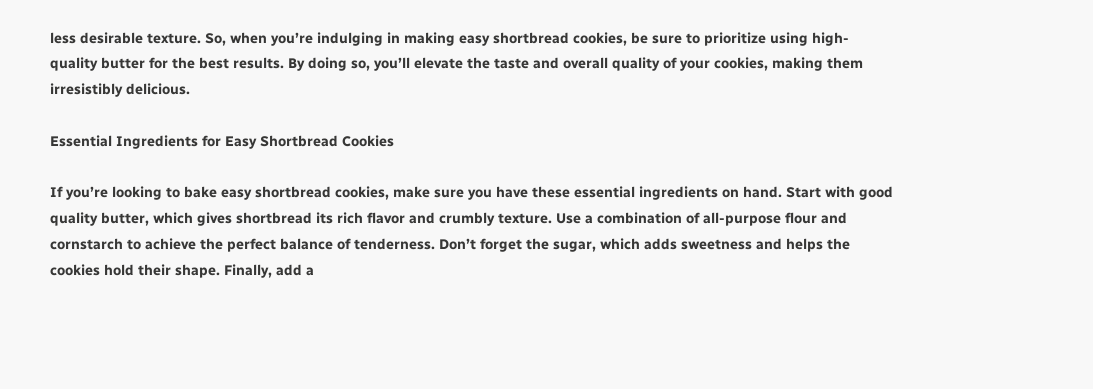less desirable texture. So, when you’re indulging in making easy shortbread cookies, be sure to prioritize using high-quality butter for the best results. By doing so, you’ll elevate the taste and overall quality of your cookies, making them irresistibly delicious.

Essential Ingredients for Easy Shortbread Cookies

If you’re looking to bake easy shortbread cookies, make sure you have these essential ingredients on hand. Start with good quality butter, which gives shortbread its rich flavor and crumbly texture. Use a combination of all-purpose flour and cornstarch to achieve the perfect balance of tenderness. Don’t forget the sugar, which adds sweetness and helps the cookies hold their shape. Finally, add a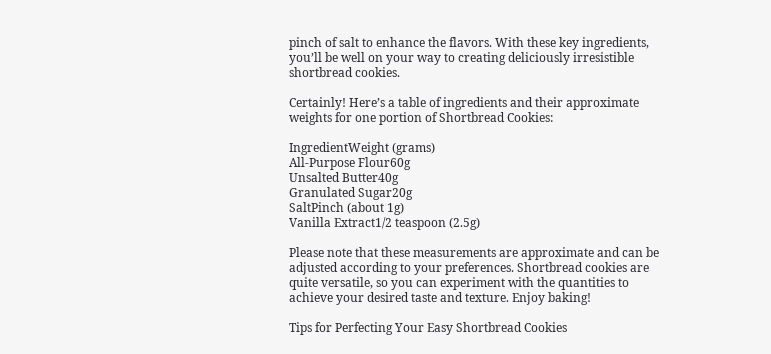pinch of salt to enhance the flavors. With these key ingredients, you’ll be well on your way to creating deliciously irresistible shortbread cookies.

Certainly! Here’s a table of ingredients and their approximate weights for one portion of Shortbread Cookies:

IngredientWeight (grams)
All-Purpose Flour60g
Unsalted Butter40g
Granulated Sugar20g
SaltPinch (about 1g)
Vanilla Extract1/2 teaspoon (2.5g)

Please note that these measurements are approximate and can be adjusted according to your preferences. Shortbread cookies are quite versatile, so you can experiment with the quantities to achieve your desired taste and texture. Enjoy baking!

Tips for Perfecting Your Easy Shortbread Cookies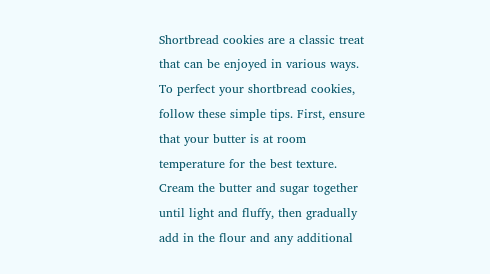Shortbread cookies are a classic treat that can be enjoyed in various ways. To perfect your shortbread cookies, follow these simple tips. First, ensure that your butter is at room temperature for the best texture. Cream the butter and sugar together until light and fluffy, then gradually add in the flour and any additional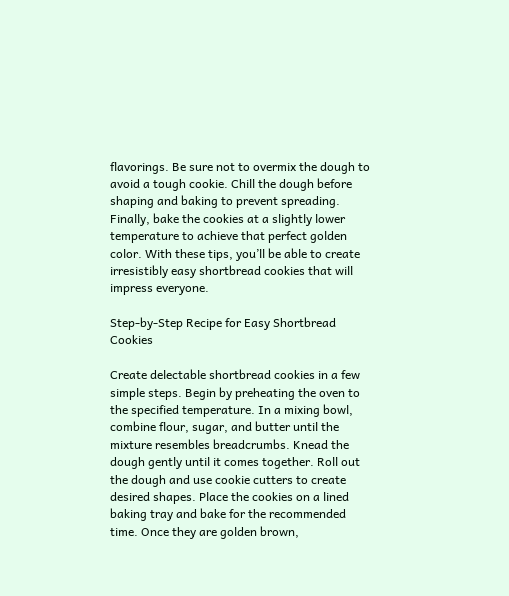flavorings. Be sure not to overmix the dough to avoid a tough cookie. Chill the dough before shaping and baking to prevent spreading. Finally, bake the cookies at a slightly lower temperature to achieve that perfect golden color. With these tips, you’ll be able to create irresistibly easy shortbread cookies that will impress everyone.

Step-by-Step Recipe for Easy Shortbread Cookies

Create delectable shortbread cookies in a few simple steps. Begin by preheating the oven to the specified temperature. In a mixing bowl, combine flour, sugar, and butter until the mixture resembles breadcrumbs. Knead the dough gently until it comes together. Roll out the dough and use cookie cutters to create desired shapes. Place the cookies on a lined baking tray and bake for the recommended time. Once they are golden brown,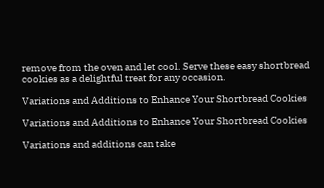remove from the oven and let cool. Serve these easy shortbread cookies as a delightful treat for any occasion.

Variations and Additions to Enhance Your Shortbread Cookies

Variations and Additions to Enhance Your Shortbread Cookies

Variations and additions can take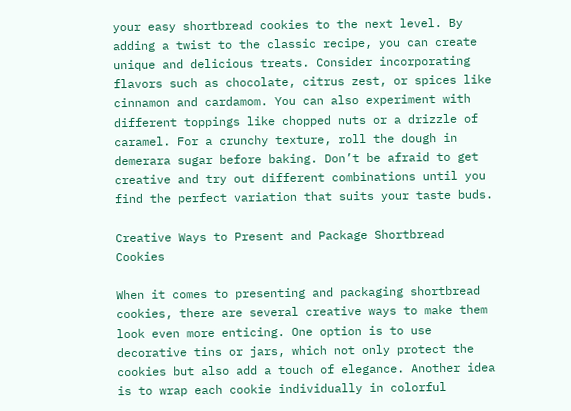your easy shortbread cookies to the next level. By adding a twist to the classic recipe, you can create unique and delicious treats. Consider incorporating flavors such as chocolate, citrus zest, or spices like cinnamon and cardamom. You can also experiment with different toppings like chopped nuts or a drizzle of caramel. For a crunchy texture, roll the dough in demerara sugar before baking. Don’t be afraid to get creative and try out different combinations until you find the perfect variation that suits your taste buds.

Creative Ways to Present and Package Shortbread Cookies

When it comes to presenting and packaging shortbread cookies, there are several creative ways to make them look even more enticing. One option is to use decorative tins or jars, which not only protect the cookies but also add a touch of elegance. Another idea is to wrap each cookie individually in colorful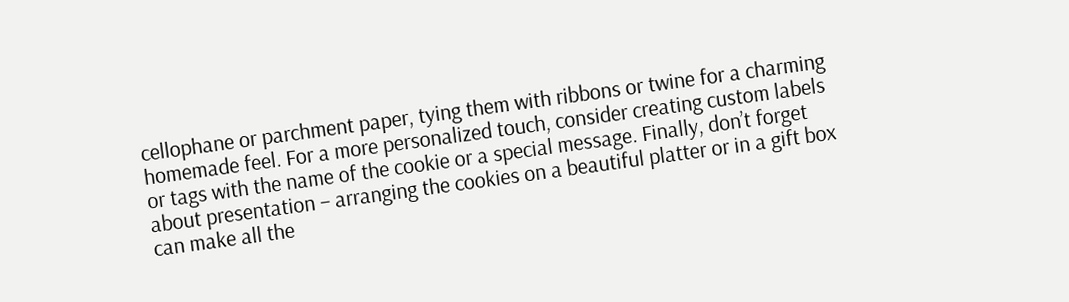cellophane or parchment paper, tying them with ribbons or twine for a charming homemade feel. For a more personalized touch, consider creating custom labels or tags with the name of the cookie or a special message. Finally, don’t forget about presentation – arranging the cookies on a beautiful platter or in a gift box can make all the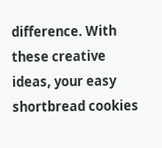difference. With these creative ideas, your easy shortbread cookies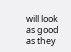will look as good as they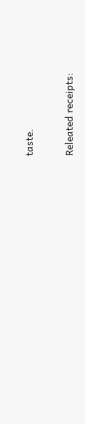taste.

Releated receipts: